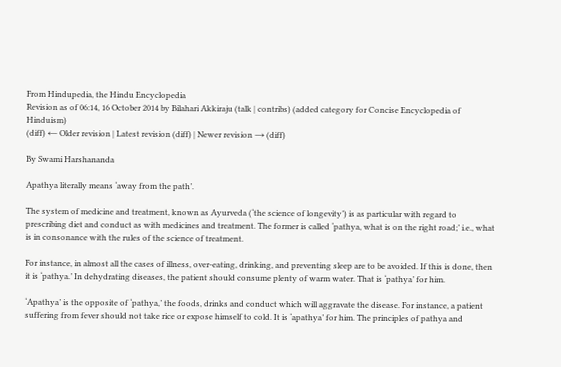From Hindupedia, the Hindu Encyclopedia
Revision as of 06:14, 16 October 2014 by Bilahari Akkiraju (talk | contribs) (added category for Concise Encyclopedia of Hinduism)
(diff) ← Older revision | Latest revision (diff) | Newer revision → (diff)

By Swami Harshananda

Apathya literally means ‘away from the path’.

The system of medicine and treatment, known as Ayurveda (‘the science of longevity’) is as particular with regard to prescribing diet and conduct as with medicines and treatment. The former is called ‘pathya, what is on the right road;’ i.e., what is in consonance with the rules of the science of treatment.

For instance, in almost all the cases of illness, over-eating, drinking, and preventing sleep are to be avoided. If this is done, then it is ‘pathya.’ In dehydrating diseases, the patient should consume plenty of warm water. That is ‘pathya’ for him.

‘Apathya’ is the opposite of ‘pathya,’ the foods, drinks and conduct which will aggravate the disease. For instance, a patient suffering from fever should not take rice or expose himself to cold. It is ‘apathya’ for him. The principles of pathya and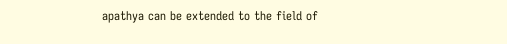apathya can be extended to the field of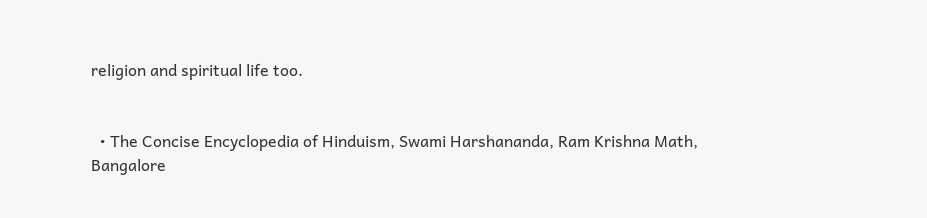religion and spiritual life too.


  • The Concise Encyclopedia of Hinduism, Swami Harshananda, Ram Krishna Math, Bangalore